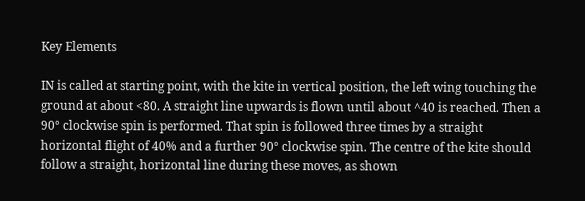Key Elements

IN is called at starting point, with the kite in vertical position, the left wing touching the ground at about <80. A straight line upwards is flown until about ^40 is reached. Then a 90° clockwise spin is performed. That spin is followed three times by a straight horizontal flight of 40% and a further 90° clockwise spin. The centre of the kite should follow a straight, horizontal line during these moves, as shown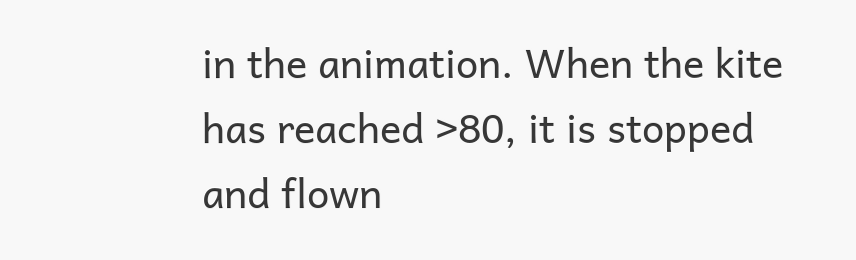in the animation. When the kite has reached >80, it is stopped and flown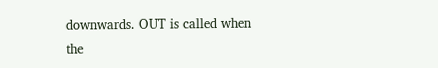downwards. OUT is called when the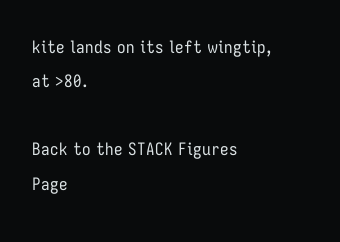kite lands on its left wingtip, at >80.

Back to the STACK Figures Page